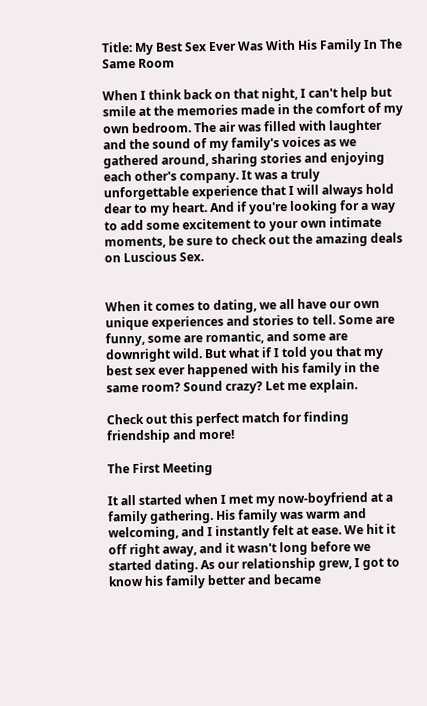Title: My Best Sex Ever Was With His Family In The Same Room

When I think back on that night, I can't help but smile at the memories made in the comfort of my own bedroom. The air was filled with laughter and the sound of my family's voices as we gathered around, sharing stories and enjoying each other's company. It was a truly unforgettable experience that I will always hold dear to my heart. And if you're looking for a way to add some excitement to your own intimate moments, be sure to check out the amazing deals on Luscious Sex.


When it comes to dating, we all have our own unique experiences and stories to tell. Some are funny, some are romantic, and some are downright wild. But what if I told you that my best sex ever happened with his family in the same room? Sound crazy? Let me explain.

Check out this perfect match for finding friendship and more!

The First Meeting

It all started when I met my now-boyfriend at a family gathering. His family was warm and welcoming, and I instantly felt at ease. We hit it off right away, and it wasn't long before we started dating. As our relationship grew, I got to know his family better and became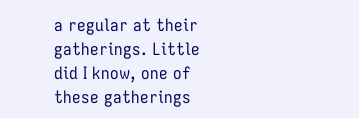a regular at their gatherings. Little did I know, one of these gatherings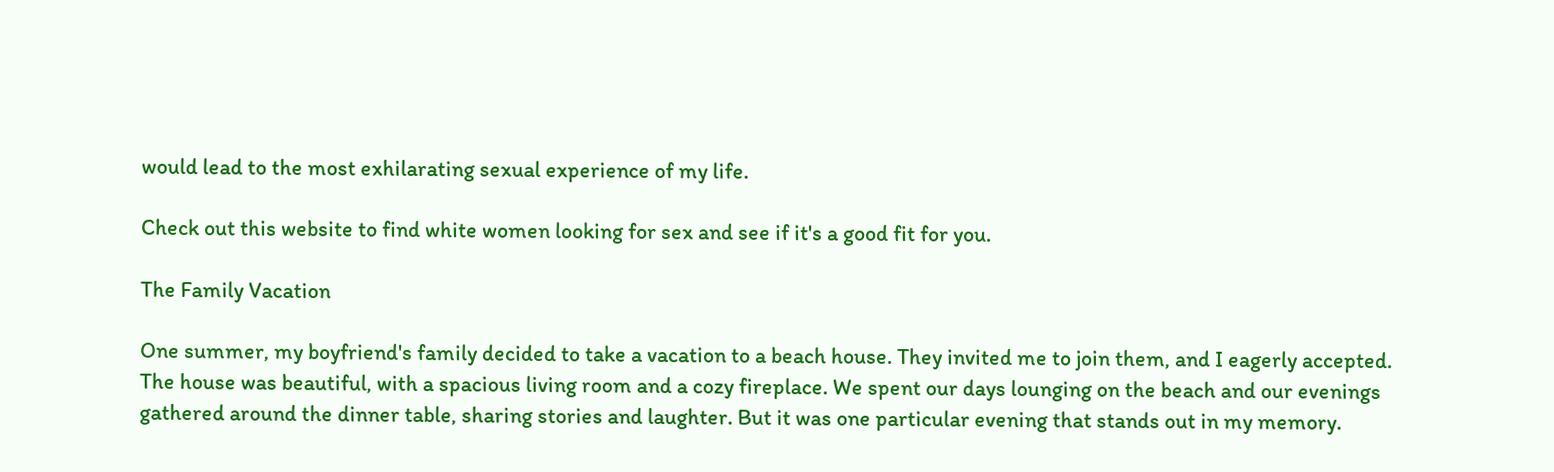would lead to the most exhilarating sexual experience of my life.

Check out this website to find white women looking for sex and see if it's a good fit for you.

The Family Vacation

One summer, my boyfriend's family decided to take a vacation to a beach house. They invited me to join them, and I eagerly accepted. The house was beautiful, with a spacious living room and a cozy fireplace. We spent our days lounging on the beach and our evenings gathered around the dinner table, sharing stories and laughter. But it was one particular evening that stands out in my memory.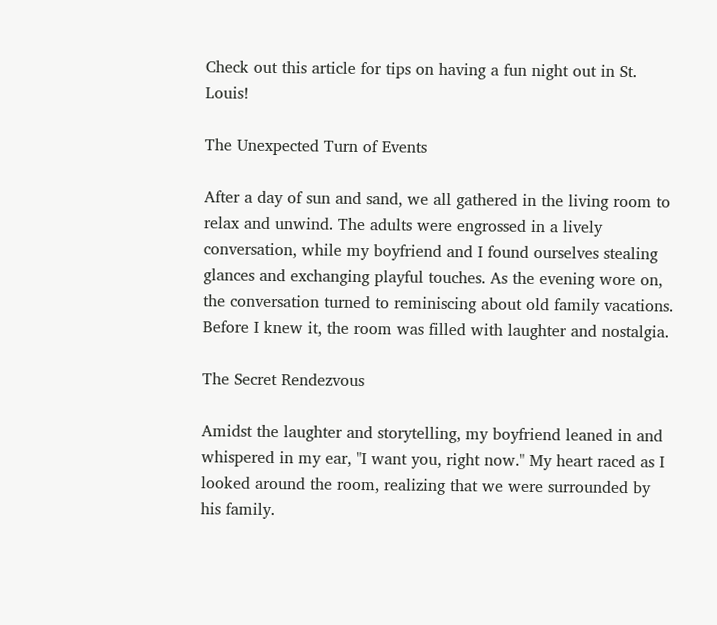Check out this article for tips on having a fun night out in St. Louis!

The Unexpected Turn of Events

After a day of sun and sand, we all gathered in the living room to relax and unwind. The adults were engrossed in a lively conversation, while my boyfriend and I found ourselves stealing glances and exchanging playful touches. As the evening wore on, the conversation turned to reminiscing about old family vacations. Before I knew it, the room was filled with laughter and nostalgia.

The Secret Rendezvous

Amidst the laughter and storytelling, my boyfriend leaned in and whispered in my ear, "I want you, right now." My heart raced as I looked around the room, realizing that we were surrounded by his family.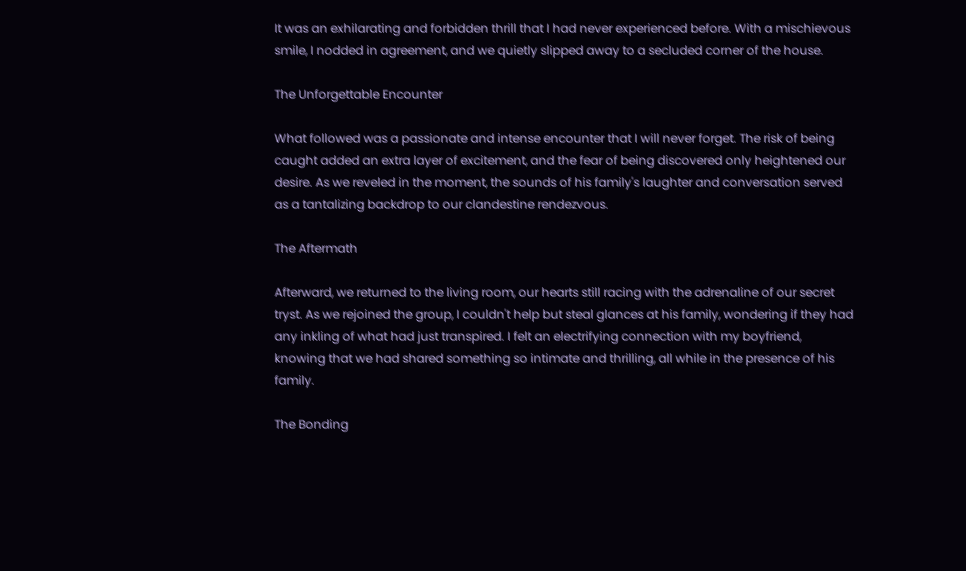It was an exhilarating and forbidden thrill that I had never experienced before. With a mischievous smile, I nodded in agreement, and we quietly slipped away to a secluded corner of the house.

The Unforgettable Encounter

What followed was a passionate and intense encounter that I will never forget. The risk of being caught added an extra layer of excitement, and the fear of being discovered only heightened our desire. As we reveled in the moment, the sounds of his family's laughter and conversation served as a tantalizing backdrop to our clandestine rendezvous.

The Aftermath

Afterward, we returned to the living room, our hearts still racing with the adrenaline of our secret tryst. As we rejoined the group, I couldn't help but steal glances at his family, wondering if they had any inkling of what had just transpired. I felt an electrifying connection with my boyfriend, knowing that we had shared something so intimate and thrilling, all while in the presence of his family.

The Bonding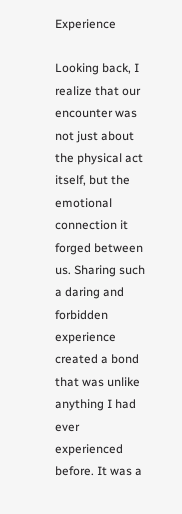Experience

Looking back, I realize that our encounter was not just about the physical act itself, but the emotional connection it forged between us. Sharing such a daring and forbidden experience created a bond that was unlike anything I had ever experienced before. It was a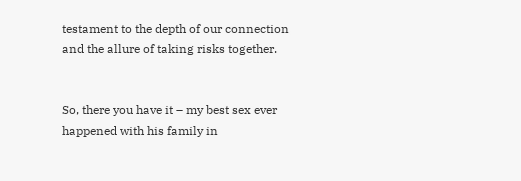testament to the depth of our connection and the allure of taking risks together.


So, there you have it – my best sex ever happened with his family in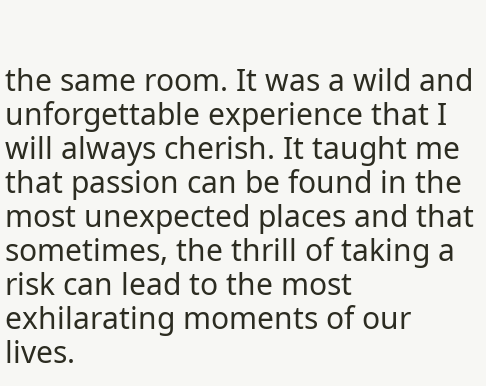the same room. It was a wild and unforgettable experience that I will always cherish. It taught me that passion can be found in the most unexpected places and that sometimes, the thrill of taking a risk can lead to the most exhilarating moments of our lives.